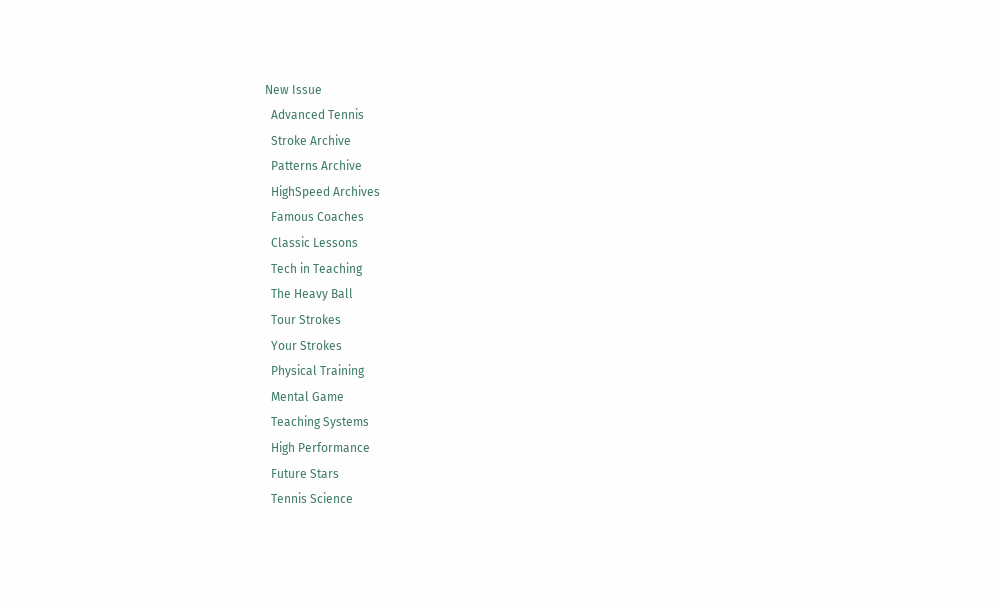New Issue
  Advanced Tennis
  Stroke Archive
  Patterns Archive
  HighSpeed Archives
  Famous Coaches
  Classic Lessons
  Tech in Teaching
  The Heavy Ball
  Tour Strokes
  Your Strokes
  Physical Training
  Mental Game
  Teaching Systems
  High Performance
  Future Stars
  Tennis Science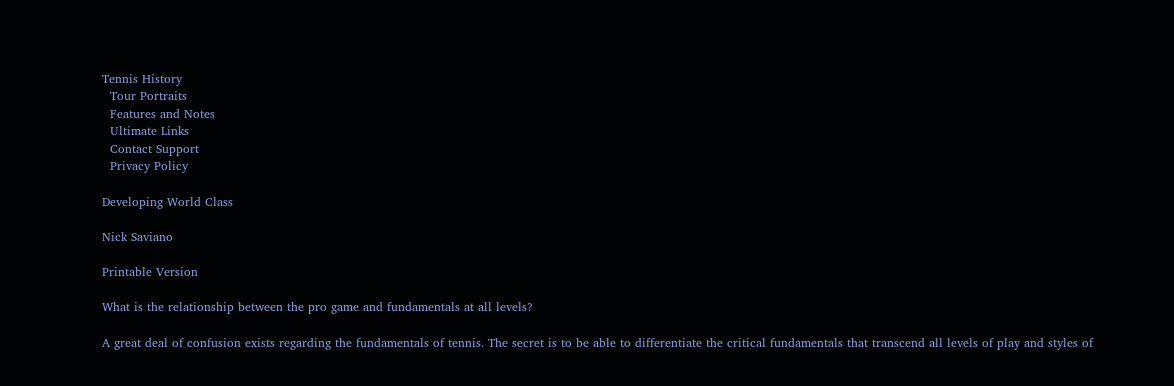Tennis History
  Tour Portraits
  Features and Notes
  Ultimate Links
  Contact Support
  Privacy Policy

Developing World Class

Nick Saviano

Printable Version

What is the relationship between the pro game and fundamentals at all levels?

A great deal of confusion exists regarding the fundamentals of tennis. The secret is to be able to differentiate the critical fundamentals that transcend all levels of play and styles of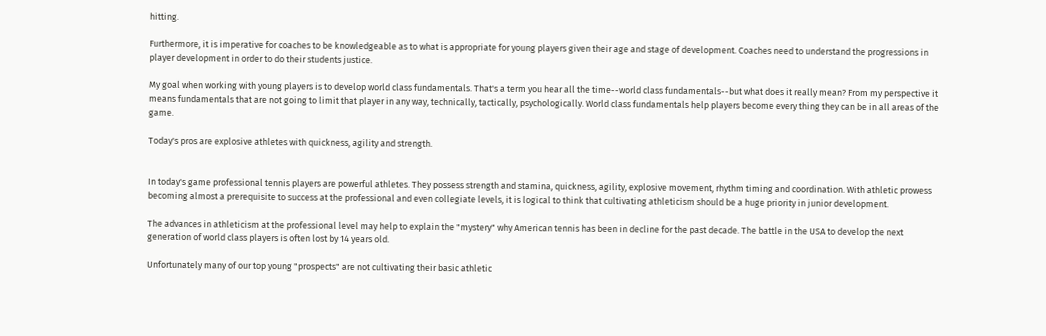hitting.

Furthermore, it is imperative for coaches to be knowledgeable as to what is appropriate for young players given their age and stage of development. Coaches need to understand the progressions in player development in order to do their students justice.

My goal when working with young players is to develop world class fundamentals. That's a term you hear all the time--world class fundamentals--but what does it really mean? From my perspective it means fundamentals that are not going to limit that player in any way, technically, tactically, psychologically. World class fundamentals help players become every thing they can be in all areas of the game.

Today's pros are explosive athletes with quickness, agility and strength.


In today's game professional tennis players are powerful athletes. They possess strength and stamina, quickness, agility, explosive movement, rhythm timing and coordination. With athletic prowess becoming almost a prerequisite to success at the professional and even collegiate levels, it is logical to think that cultivating athleticism should be a huge priority in junior development.

The advances in athleticism at the professional level may help to explain the "mystery" why American tennis has been in decline for the past decade. The battle in the USA to develop the next generation of world class players is often lost by 14 years old.

Unfortunately many of our top young "prospects" are not cultivating their basic athletic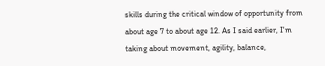skills during the critical window of opportunity from about age 7 to about age 12. As I said earlier, I'm taking about movement, agility, balance,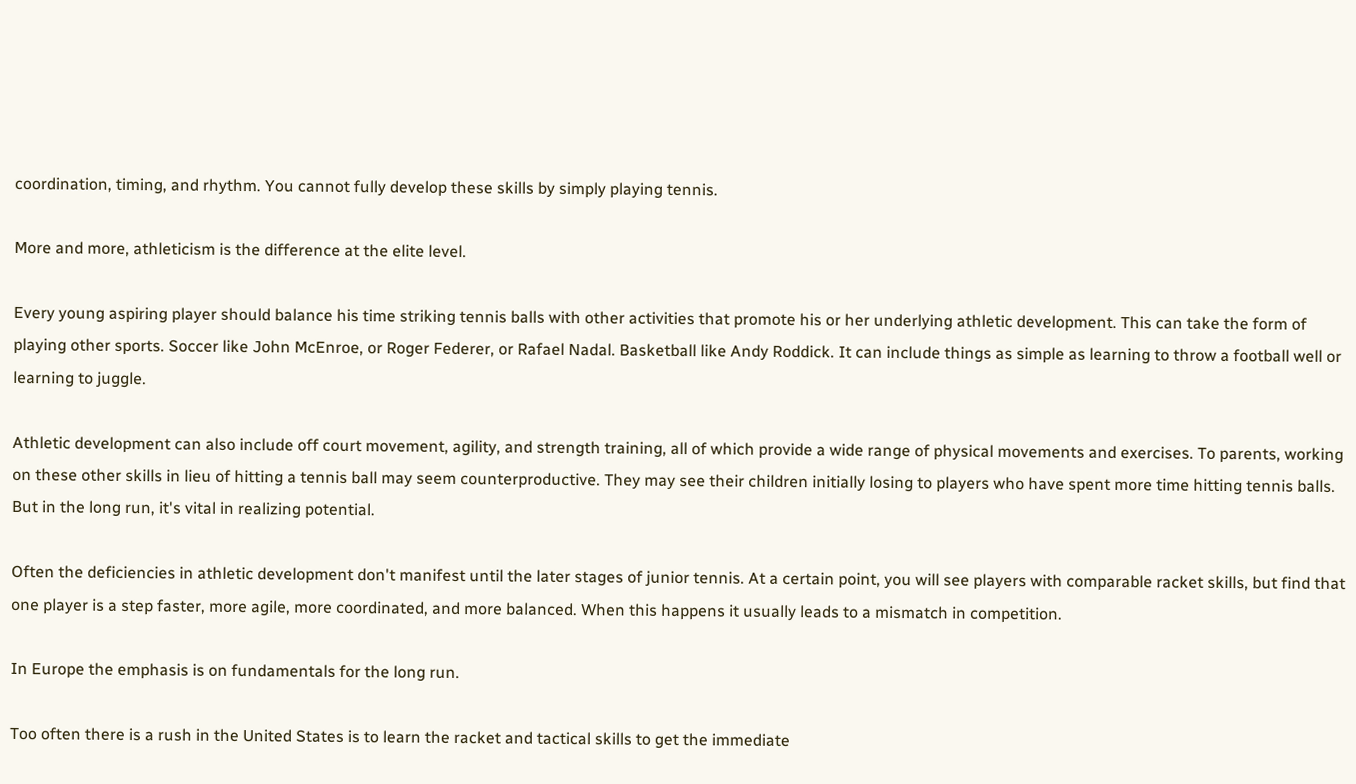coordination, timing, and rhythm. You cannot fully develop these skills by simply playing tennis.

More and more, athleticism is the difference at the elite level.

Every young aspiring player should balance his time striking tennis balls with other activities that promote his or her underlying athletic development. This can take the form of playing other sports. Soccer like John McEnroe, or Roger Federer, or Rafael Nadal. Basketball like Andy Roddick. It can include things as simple as learning to throw a football well or learning to juggle.

Athletic development can also include off court movement, agility, and strength training, all of which provide a wide range of physical movements and exercises. To parents, working on these other skills in lieu of hitting a tennis ball may seem counterproductive. They may see their children initially losing to players who have spent more time hitting tennis balls. But in the long run, it's vital in realizing potential.

Often the deficiencies in athletic development don't manifest until the later stages of junior tennis. At a certain point, you will see players with comparable racket skills, but find that one player is a step faster, more agile, more coordinated, and more balanced. When this happens it usually leads to a mismatch in competition.

In Europe the emphasis is on fundamentals for the long run.

Too often there is a rush in the United States is to learn the racket and tactical skills to get the immediate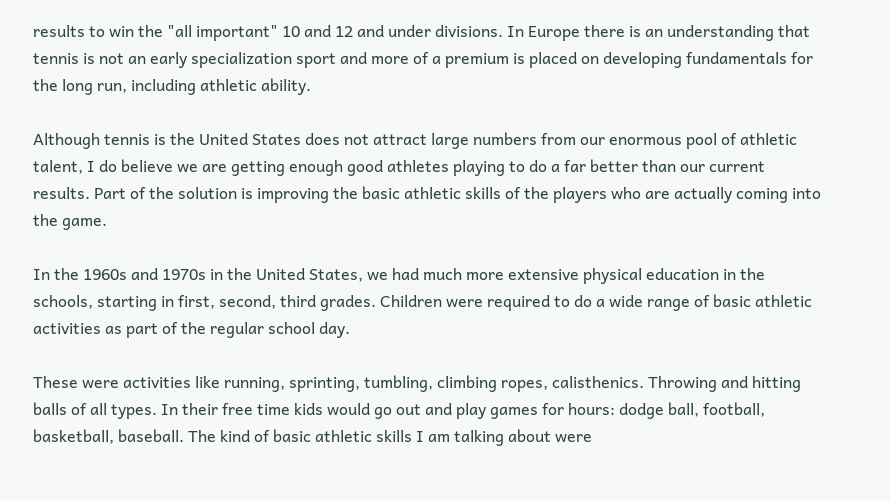results to win the "all important" 10 and 12 and under divisions. In Europe there is an understanding that tennis is not an early specialization sport and more of a premium is placed on developing fundamentals for the long run, including athletic ability.

Although tennis is the United States does not attract large numbers from our enormous pool of athletic talent, I do believe we are getting enough good athletes playing to do a far better than our current results. Part of the solution is improving the basic athletic skills of the players who are actually coming into the game.

In the 1960s and 1970s in the United States, we had much more extensive physical education in the schools, starting in first, second, third grades. Children were required to do a wide range of basic athletic activities as part of the regular school day.

These were activities like running, sprinting, tumbling, climbing ropes, calisthenics. Throwing and hitting balls of all types. In their free time kids would go out and play games for hours: dodge ball, football, basketball, baseball. The kind of basic athletic skills I am talking about were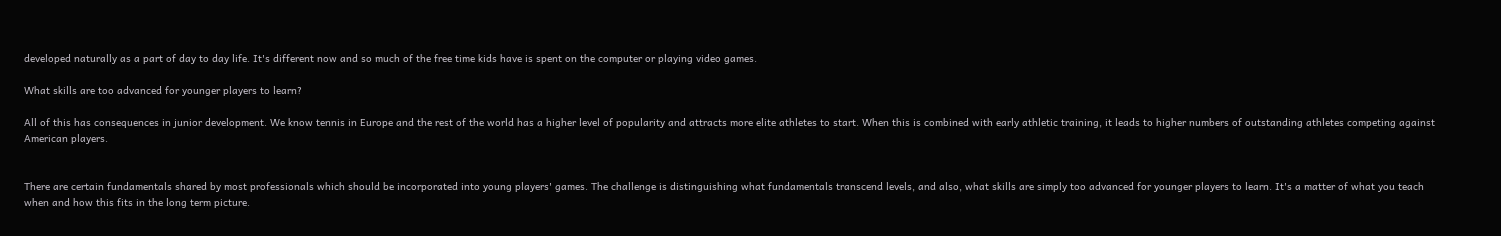developed naturally as a part of day to day life. It's different now and so much of the free time kids have is spent on the computer or playing video games.

What skills are too advanced for younger players to learn?

All of this has consequences in junior development. We know tennis in Europe and the rest of the world has a higher level of popularity and attracts more elite athletes to start. When this is combined with early athletic training, it leads to higher numbers of outstanding athletes competing against American players.


There are certain fundamentals shared by most professionals which should be incorporated into young players' games. The challenge is distinguishing what fundamentals transcend levels, and also, what skills are simply too advanced for younger players to learn. It's a matter of what you teach when and how this fits in the long term picture.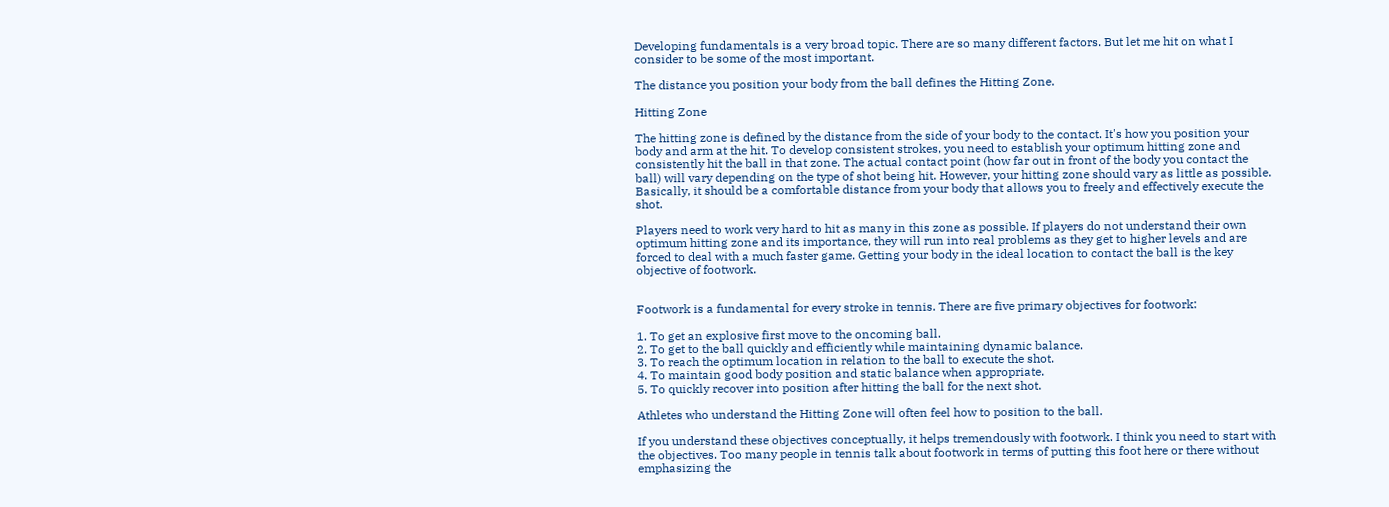Developing fundamentals is a very broad topic. There are so many different factors. But let me hit on what I consider to be some of the most important.

The distance you position your body from the ball defines the Hitting Zone.

Hitting Zone

The hitting zone is defined by the distance from the side of your body to the contact. It's how you position your body and arm at the hit. To develop consistent strokes, you need to establish your optimum hitting zone and consistently hit the ball in that zone. The actual contact point (how far out in front of the body you contact the ball) will vary depending on the type of shot being hit. However, your hitting zone should vary as little as possible. Basically, it should be a comfortable distance from your body that allows you to freely and effectively execute the shot.

Players need to work very hard to hit as many in this zone as possible. If players do not understand their own optimum hitting zone and its importance, they will run into real problems as they get to higher levels and are forced to deal with a much faster game. Getting your body in the ideal location to contact the ball is the key objective of footwork.


Footwork is a fundamental for every stroke in tennis. There are five primary objectives for footwork:

1. To get an explosive first move to the oncoming ball.
2. To get to the ball quickly and efficiently while maintaining dynamic balance.
3. To reach the optimum location in relation to the ball to execute the shot.
4. To maintain good body position and static balance when appropriate.
5. To quickly recover into position after hitting the ball for the next shot.

Athletes who understand the Hitting Zone will often feel how to position to the ball.

If you understand these objectives conceptually, it helps tremendously with footwork. I think you need to start with the objectives. Too many people in tennis talk about footwork in terms of putting this foot here or there without emphasizing the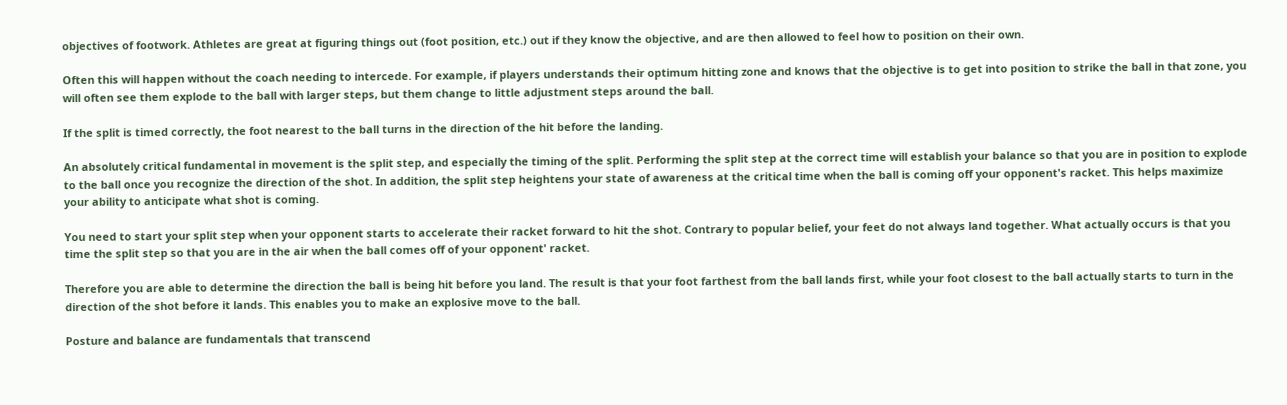objectives of footwork. Athletes are great at figuring things out (foot position, etc.) out if they know the objective, and are then allowed to feel how to position on their own.

Often this will happen without the coach needing to intercede. For example, if players understands their optimum hitting zone and knows that the objective is to get into position to strike the ball in that zone, you will often see them explode to the ball with larger steps, but them change to little adjustment steps around the ball.

If the split is timed correctly, the foot nearest to the ball turns in the direction of the hit before the landing.

An absolutely critical fundamental in movement is the split step, and especially the timing of the split. Performing the split step at the correct time will establish your balance so that you are in position to explode to the ball once you recognize the direction of the shot. In addition, the split step heightens your state of awareness at the critical time when the ball is coming off your opponent's racket. This helps maximize your ability to anticipate what shot is coming.

You need to start your split step when your opponent starts to accelerate their racket forward to hit the shot. Contrary to popular belief, your feet do not always land together. What actually occurs is that you time the split step so that you are in the air when the ball comes off of your opponent' racket.

Therefore you are able to determine the direction the ball is being hit before you land. The result is that your foot farthest from the ball lands first, while your foot closest to the ball actually starts to turn in the direction of the shot before it lands. This enables you to make an explosive move to the ball.

Posture and balance are fundamentals that transcend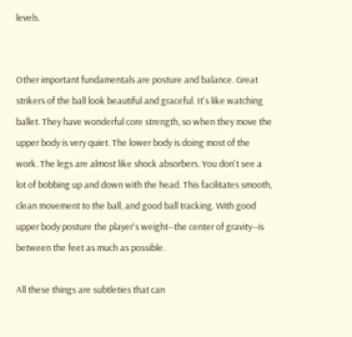levels.


Other important fundamentals are posture and balance. Great strikers of the ball look beautiful and graceful. It's like watching ballet. They have wonderful core strength, so when they move the upper body is very quiet. The lower body is doing most of the work. The legs are almost like shock absorbers. You don't see a lot of bobbing up and down with the head. This facilitates smooth, clean movement to the ball, and good ball tracking. With good upper body posture the player's weight--the center of gravity--is between the feet as much as possible.

All these things are subtleties that can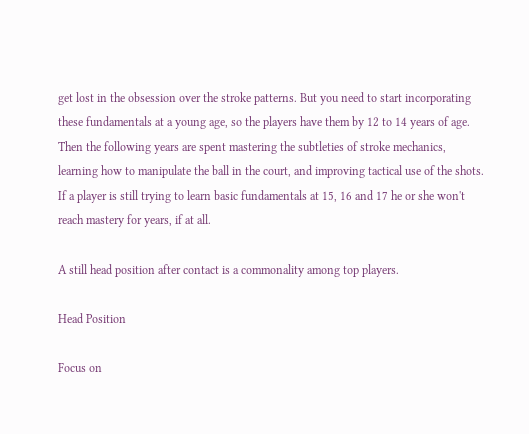get lost in the obsession over the stroke patterns. But you need to start incorporating these fundamentals at a young age, so the players have them by 12 to 14 years of age. Then the following years are spent mastering the subtleties of stroke mechanics, learning how to manipulate the ball in the court, and improving tactical use of the shots. If a player is still trying to learn basic fundamentals at 15, 16 and 17 he or she won't reach mastery for years, if at all.

A still head position after contact is a commonality among top players.

Head Position

Focus on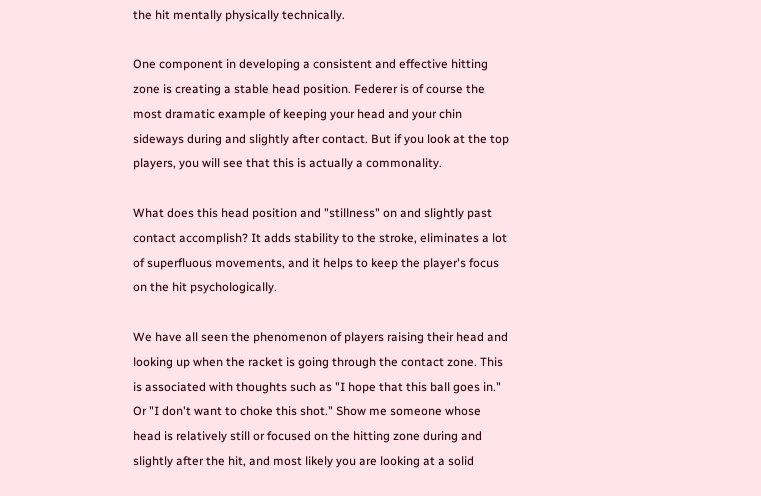the hit mentally physically technically.

One component in developing a consistent and effective hitting zone is creating a stable head position. Federer is of course the most dramatic example of keeping your head and your chin sideways during and slightly after contact. But if you look at the top players, you will see that this is actually a commonality.

What does this head position and "stillness" on and slightly past contact accomplish? It adds stability to the stroke, eliminates a lot of superfluous movements, and it helps to keep the player's focus on the hit psychologically.

We have all seen the phenomenon of players raising their head and looking up when the racket is going through the contact zone. This is associated with thoughts such as "I hope that this ball goes in." Or "I don't want to choke this shot." Show me someone whose head is relatively still or focused on the hitting zone during and slightly after the hit, and most likely you are looking at a solid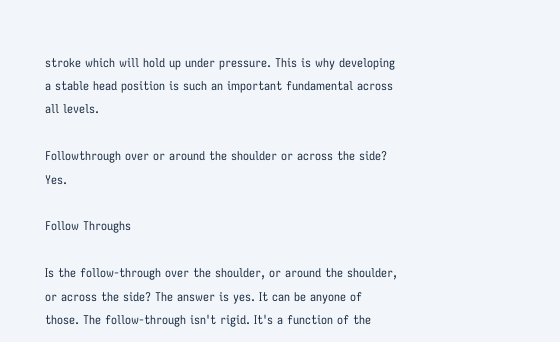stroke which will hold up under pressure. This is why developing a stable head position is such an important fundamental across all levels.

Followthrough over or around the shoulder or across the side? Yes.

Follow Throughs

Is the follow-through over the shoulder, or around the shoulder, or across the side? The answer is yes. It can be anyone of those. The follow-through isn't rigid. It's a function of the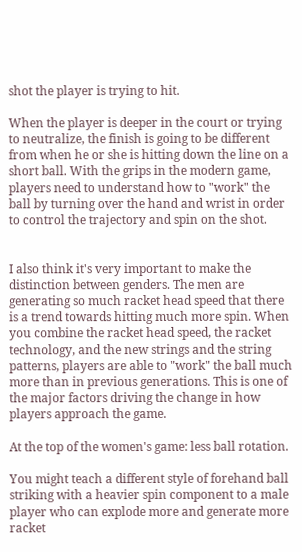shot the player is trying to hit.

When the player is deeper in the court or trying to neutralize, the finish is going to be different from when he or she is hitting down the line on a short ball. With the grips in the modern game, players need to understand how to "work" the ball by turning over the hand and wrist in order to control the trajectory and spin on the shot.


I also think it's very important to make the distinction between genders. The men are generating so much racket head speed that there is a trend towards hitting much more spin. When you combine the racket head speed, the racket technology, and the new strings and the string patterns, players are able to "work" the ball much more than in previous generations. This is one of the major factors driving the change in how players approach the game.

At the top of the women's game: less ball rotation.

You might teach a different style of forehand ball striking with a heavier spin component to a male player who can explode more and generate more racket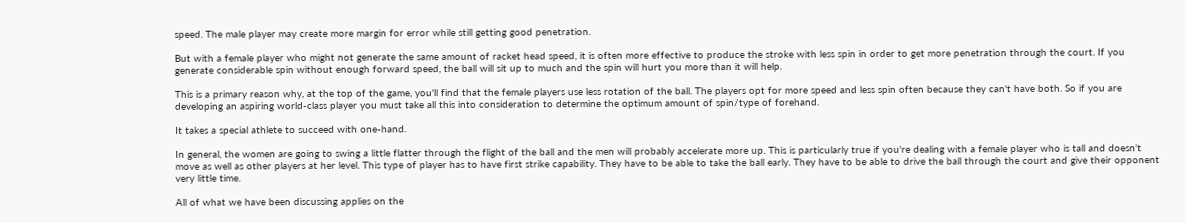speed. The male player may create more margin for error while still getting good penetration.

But with a female player who might not generate the same amount of racket head speed, it is often more effective to produce the stroke with less spin in order to get more penetration through the court. If you generate considerable spin without enough forward speed, the ball will sit up to much and the spin will hurt you more than it will help.

This is a primary reason why, at the top of the game, you'll find that the female players use less rotation of the ball. The players opt for more speed and less spin often because they can't have both. So if you are developing an aspiring world-class player you must take all this into consideration to determine the optimum amount of spin/type of forehand.

It takes a special athlete to succeed with one-hand.

In general, the women are going to swing a little flatter through the flight of the ball and the men will probably accelerate more up. This is particularly true if you're dealing with a female player who is tall and doesn't move as well as other players at her level. This type of player has to have first strike capability. They have to be able to take the ball early. They have to be able to drive the ball through the court and give their opponent very little time.

All of what we have been discussing applies on the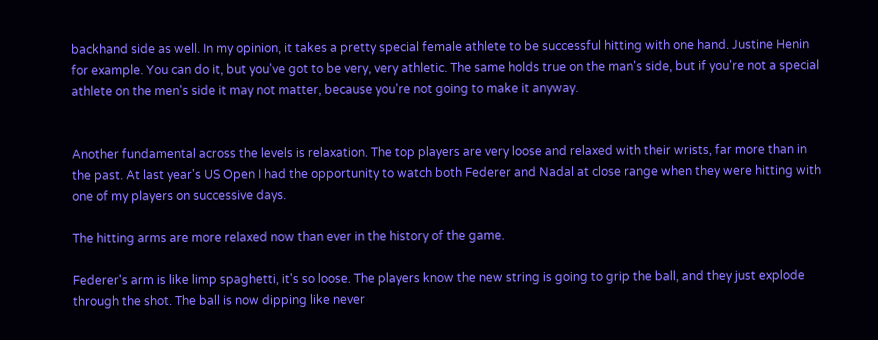backhand side as well. In my opinion, it takes a pretty special female athlete to be successful hitting with one hand. Justine Henin for example. You can do it, but you've got to be very, very athletic. The same holds true on the man's side, but if you're not a special athlete on the men's side it may not matter, because you're not going to make it anyway.


Another fundamental across the levels is relaxation. The top players are very loose and relaxed with their wrists, far more than in the past. At last year's US Open I had the opportunity to watch both Federer and Nadal at close range when they were hitting with one of my players on successive days.

The hitting arms are more relaxed now than ever in the history of the game.

Federer's arm is like limp spaghetti, it's so loose. The players know the new string is going to grip the ball, and they just explode through the shot. The ball is now dipping like never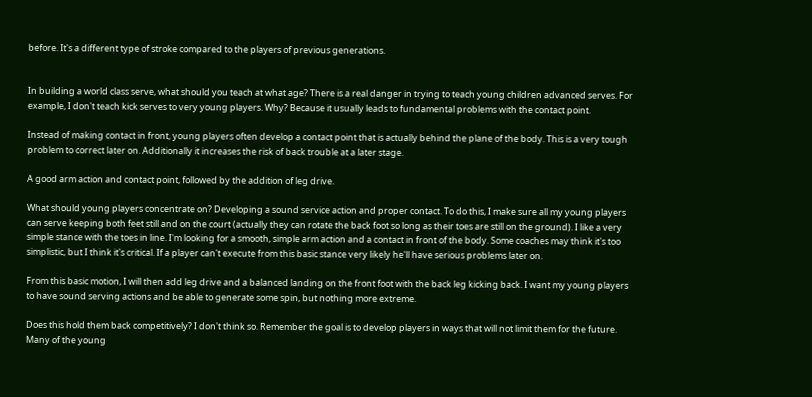before. It's a different type of stroke compared to the players of previous generations.


In building a world class serve, what should you teach at what age? There is a real danger in trying to teach young children advanced serves. For example, I don't teach kick serves to very young players. Why? Because it usually leads to fundamental problems with the contact point.

Instead of making contact in front, young players often develop a contact point that is actually behind the plane of the body. This is a very tough problem to correct later on. Additionally it increases the risk of back trouble at a later stage.

A good arm action and contact point, followed by the addition of leg drive.

What should young players concentrate on? Developing a sound service action and proper contact. To do this, I make sure all my young players can serve keeping both feet still and on the court (actually they can rotate the back foot so long as their toes are still on the ground). I like a very simple stance with the toes in line. I'm looking for a smooth, simple arm action and a contact in front of the body. Some coaches may think it's too simplistic, but I think it's critical. If a player can't execute from this basic stance very likely he'll have serious problems later on.

From this basic motion, I will then add leg drive and a balanced landing on the front foot with the back leg kicking back. I want my young players to have sound serving actions and be able to generate some spin, but nothing more extreme.

Does this hold them back competitively? I don't think so. Remember the goal is to develop players in ways that will not limit them for the future. Many of the young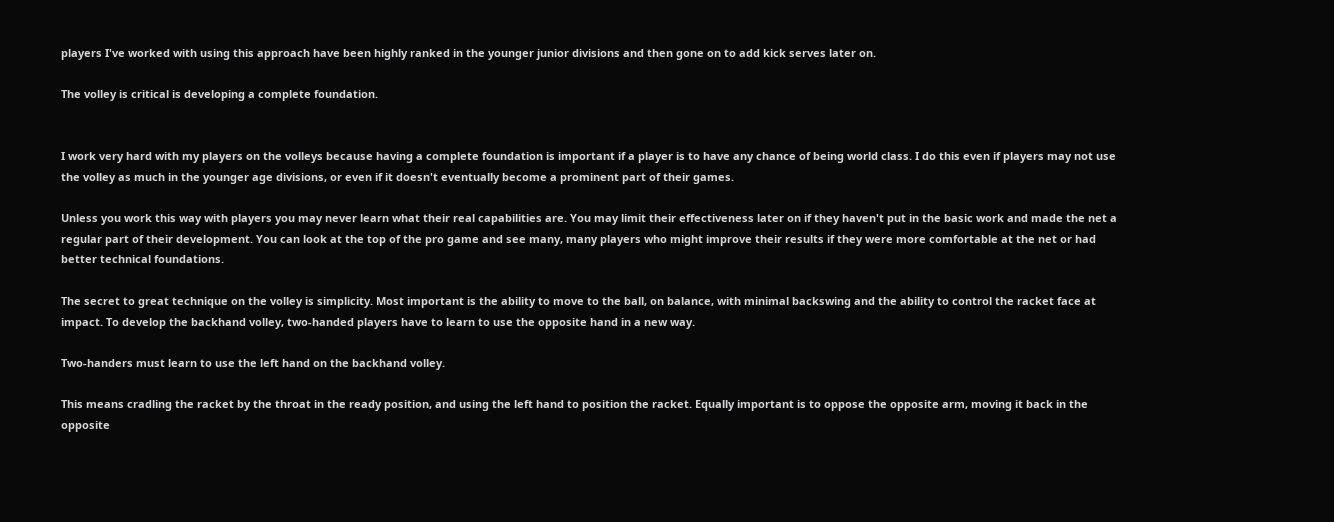players I've worked with using this approach have been highly ranked in the younger junior divisions and then gone on to add kick serves later on.

The volley is critical is developing a complete foundation.


I work very hard with my players on the volleys because having a complete foundation is important if a player is to have any chance of being world class. I do this even if players may not use the volley as much in the younger age divisions, or even if it doesn't eventually become a prominent part of their games.

Unless you work this way with players you may never learn what their real capabilities are. You may limit their effectiveness later on if they haven't put in the basic work and made the net a regular part of their development. You can look at the top of the pro game and see many, many players who might improve their results if they were more comfortable at the net or had better technical foundations.

The secret to great technique on the volley is simplicity. Most important is the ability to move to the ball, on balance, with minimal backswing and the ability to control the racket face at impact. To develop the backhand volley, two-handed players have to learn to use the opposite hand in a new way.

Two-handers must learn to use the left hand on the backhand volley.

This means cradling the racket by the throat in the ready position, and using the left hand to position the racket. Equally important is to oppose the opposite arm, moving it back in the opposite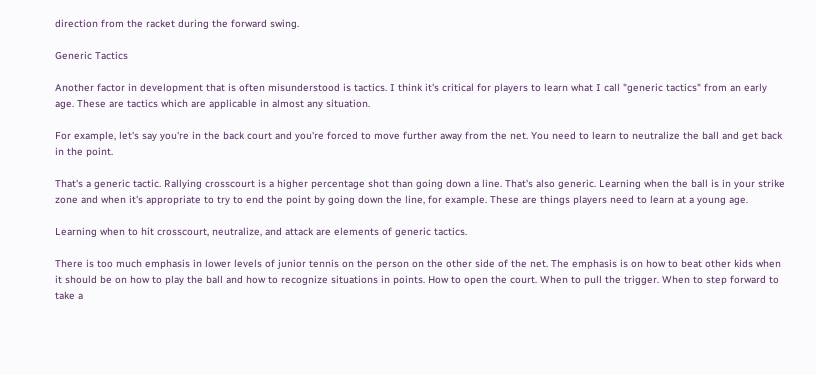direction from the racket during the forward swing.

Generic Tactics

Another factor in development that is often misunderstood is tactics. I think it's critical for players to learn what I call "generic tactics" from an early age. These are tactics which are applicable in almost any situation.

For example, let's say you're in the back court and you're forced to move further away from the net. You need to learn to neutralize the ball and get back in the point.

That's a generic tactic. Rallying crosscourt is a higher percentage shot than going down a line. That's also generic. Learning when the ball is in your strike zone and when it's appropriate to try to end the point by going down the line, for example. These are things players need to learn at a young age.

Learning when to hit crosscourt, neutralize, and attack are elements of generic tactics.

There is too much emphasis in lower levels of junior tennis on the person on the other side of the net. The emphasis is on how to beat other kids when it should be on how to play the ball and how to recognize situations in points. How to open the court. When to pull the trigger. When to step forward to take a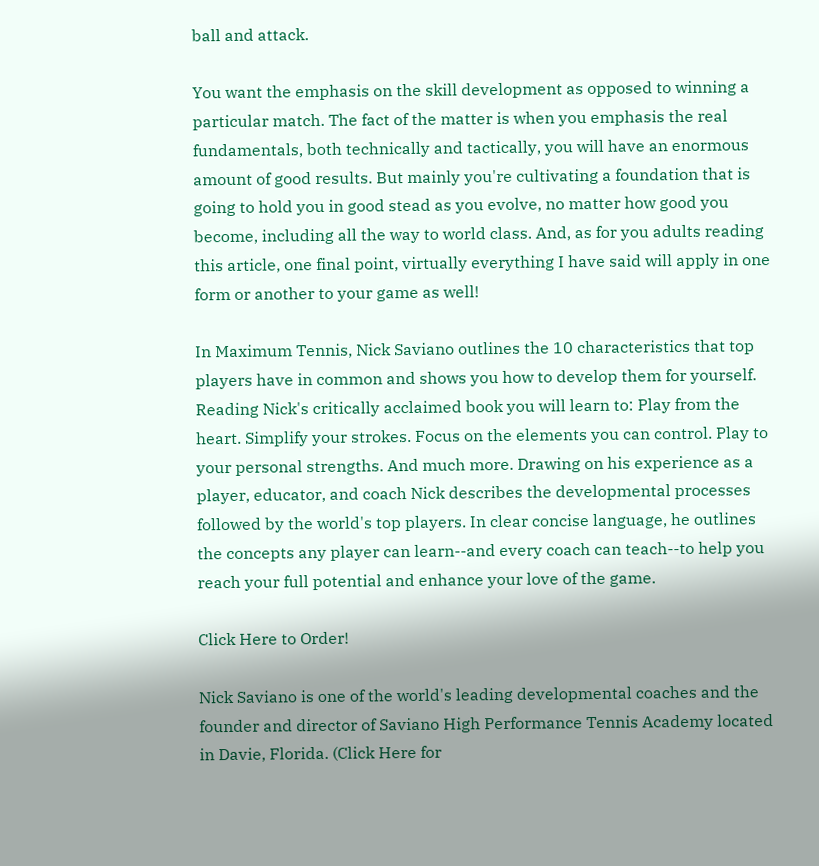ball and attack.

You want the emphasis on the skill development as opposed to winning a particular match. The fact of the matter is when you emphasis the real fundamentals, both technically and tactically, you will have an enormous amount of good results. But mainly you're cultivating a foundation that is going to hold you in good stead as you evolve, no matter how good you become, including all the way to world class. And, as for you adults reading this article, one final point, virtually everything I have said will apply in one form or another to your game as well!

In Maximum Tennis, Nick Saviano outlines the 10 characteristics that top players have in common and shows you how to develop them for yourself. Reading Nick's critically acclaimed book you will learn to: Play from the heart. Simplify your strokes. Focus on the elements you can control. Play to your personal strengths. And much more. Drawing on his experience as a player, educator, and coach Nick describes the developmental processes followed by the world's top players. In clear concise language, he outlines the concepts any player can learn--and every coach can teach--to help you reach your full potential and enhance your love of the game.

Click Here to Order!

Nick Saviano is one of the world's leading developmental coaches and the founder and director of Saviano High Performance Tennis Academy located in Davie, Florida. (Click Here for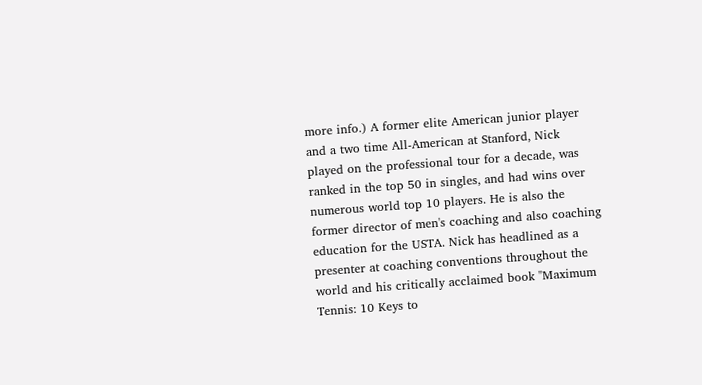more info.) A former elite American junior player and a two time All-American at Stanford, Nick played on the professional tour for a decade, was ranked in the top 50 in singles, and had wins over numerous world top 10 players. He is also the former director of men's coaching and also coaching education for the USTA. Nick has headlined as a presenter at coaching conventions throughout the world and his critically acclaimed book "Maximum Tennis: 10 Keys to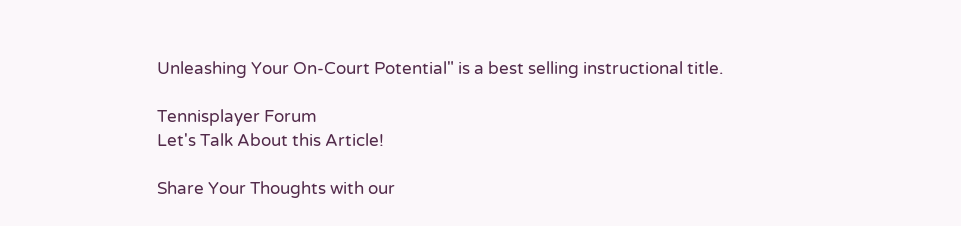Unleashing Your On-Court Potential" is a best selling instructional title.

Tennisplayer Forum
Let's Talk About this Article!

Share Your Thoughts with our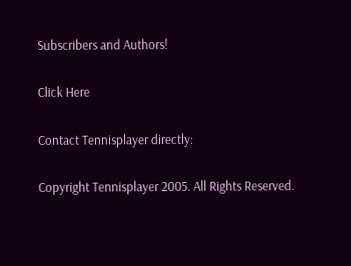Subscribers and Authors!

Click Here

Contact Tennisplayer directly:

Copyright Tennisplayer 2005. All Rights Reserved.